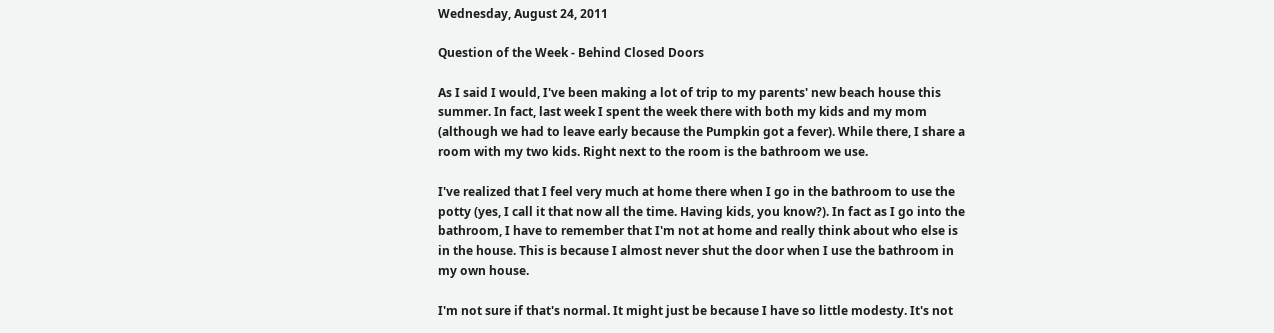Wednesday, August 24, 2011

Question of the Week - Behind Closed Doors

As I said I would, I've been making a lot of trip to my parents' new beach house this summer. In fact, last week I spent the week there with both my kids and my mom (although we had to leave early because the Pumpkin got a fever). While there, I share a room with my two kids. Right next to the room is the bathroom we use.

I've realized that I feel very much at home there when I go in the bathroom to use the potty (yes, I call it that now all the time. Having kids, you know?). In fact as I go into the bathroom, I have to remember that I'm not at home and really think about who else is in the house. This is because I almost never shut the door when I use the bathroom in my own house.

I'm not sure if that's normal. It might just be because I have so little modesty. It's not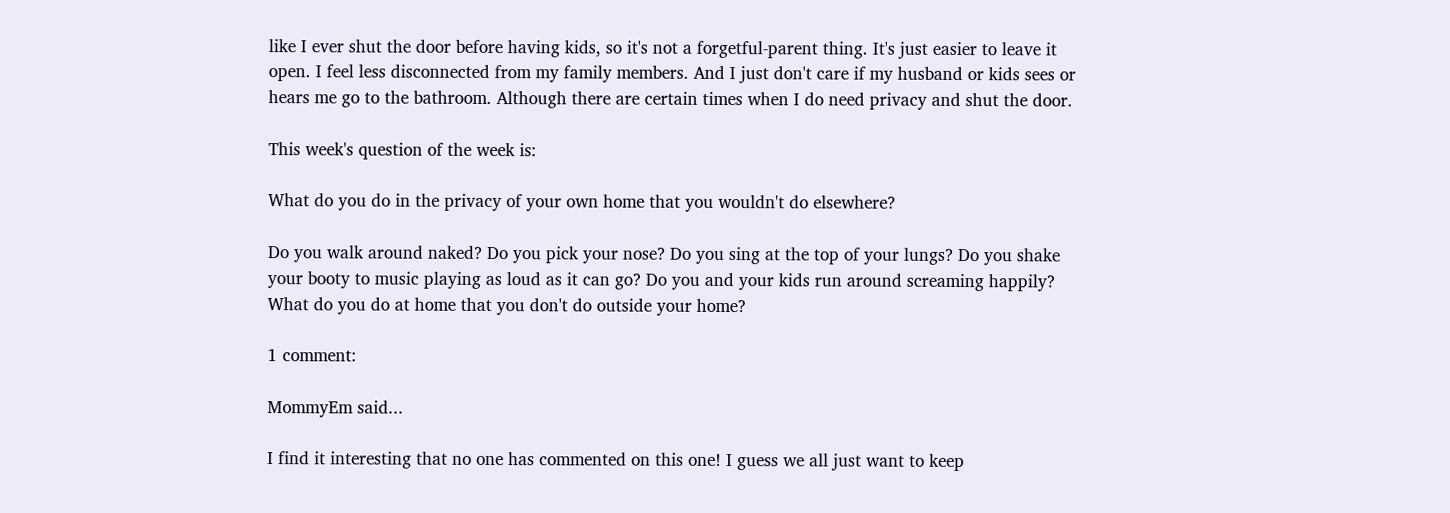like I ever shut the door before having kids, so it's not a forgetful-parent thing. It's just easier to leave it open. I feel less disconnected from my family members. And I just don't care if my husband or kids sees or hears me go to the bathroom. Although there are certain times when I do need privacy and shut the door.

This week's question of the week is:

What do you do in the privacy of your own home that you wouldn't do elsewhere?

Do you walk around naked? Do you pick your nose? Do you sing at the top of your lungs? Do you shake your booty to music playing as loud as it can go? Do you and your kids run around screaming happily? What do you do at home that you don't do outside your home?

1 comment:

MommyEm said...

I find it interesting that no one has commented on this one! I guess we all just want to keep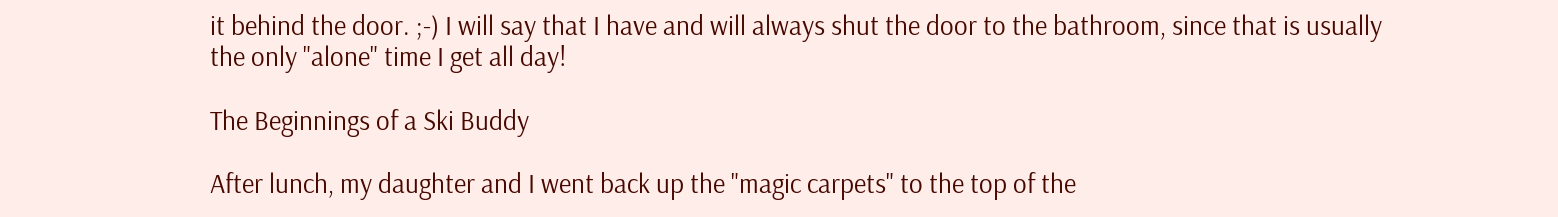it behind the door. ;-) I will say that I have and will always shut the door to the bathroom, since that is usually the only "alone" time I get all day!

The Beginnings of a Ski Buddy

After lunch, my daughter and I went back up the "magic carpets" to the top of the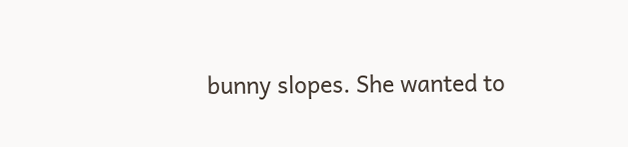bunny slopes. She wanted to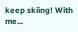keep skiing! With me...